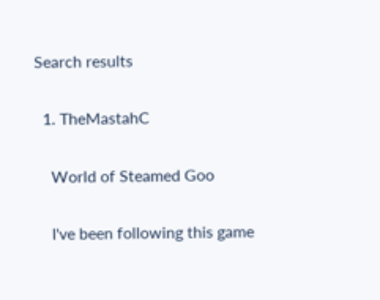Search results

  1. TheMastahC

    World of Steamed Goo

    I've been following this game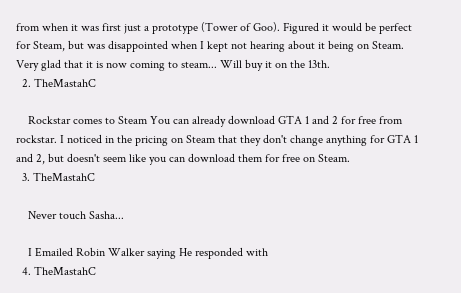from when it was first just a prototype (Tower of Goo). Figured it would be perfect for Steam, but was disappointed when I kept not hearing about it being on Steam. Very glad that it is now coming to steam... Will buy it on the 13th.
  2. TheMastahC

    Rockstar comes to Steam You can already download GTA 1 and 2 for free from rockstar. I noticed in the pricing on Steam that they don't change anything for GTA 1 and 2, but doesn't seem like you can download them for free on Steam.
  3. TheMastahC

    Never touch Sasha...

    I Emailed Robin Walker saying He responded with
  4. TheMastahC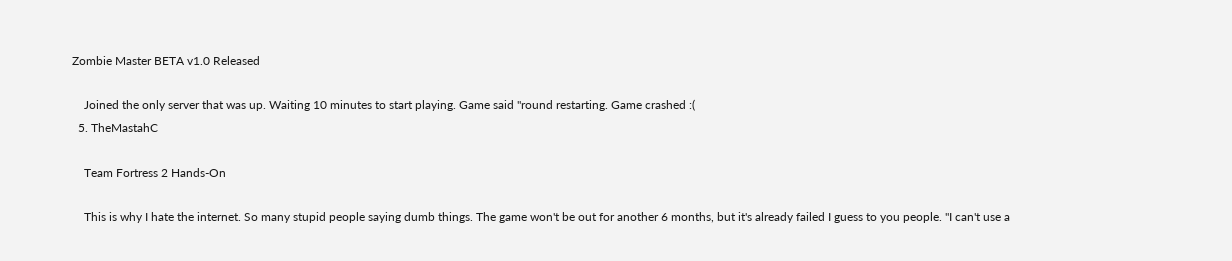Zombie Master BETA v1.0 Released

    Joined the only server that was up. Waiting 10 minutes to start playing. Game said "round restarting. Game crashed :(
  5. TheMastahC

    Team Fortress 2 Hands-On

    This is why I hate the internet. So many stupid people saying dumb things. The game won't be out for another 6 months, but it's already failed I guess to you people. "I can't use a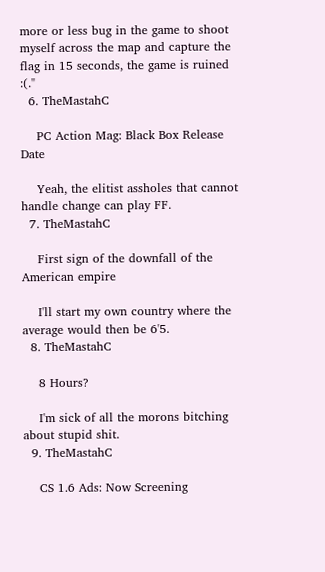more or less bug in the game to shoot myself across the map and capture the flag in 15 seconds, the game is ruined :(."
  6. TheMastahC

    PC Action Mag: Black Box Release Date

    Yeah, the elitist assholes that cannot handle change can play FF.
  7. TheMastahC

    First sign of the downfall of the American empire

    I'll start my own country where the average would then be 6'5.
  8. TheMastahC

    8 Hours?

    I'm sick of all the morons bitching about stupid shit.
  9. TheMastahC

    CS 1.6 Ads: Now Screening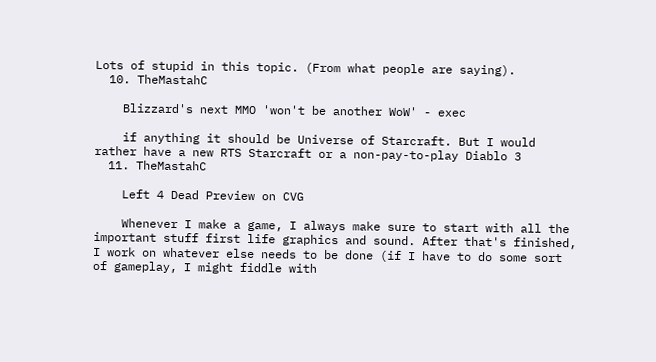Lots of stupid in this topic. (From what people are saying).
  10. TheMastahC

    Blizzard's next MMO 'won't be another WoW' - exec

    if anything it should be Universe of Starcraft. But I would rather have a new RTS Starcraft or a non-pay-to-play Diablo 3
  11. TheMastahC

    Left 4 Dead Preview on CVG

    Whenever I make a game, I always make sure to start with all the important stuff first life graphics and sound. After that's finished, I work on whatever else needs to be done (if I have to do some sort of gameplay, I might fiddle with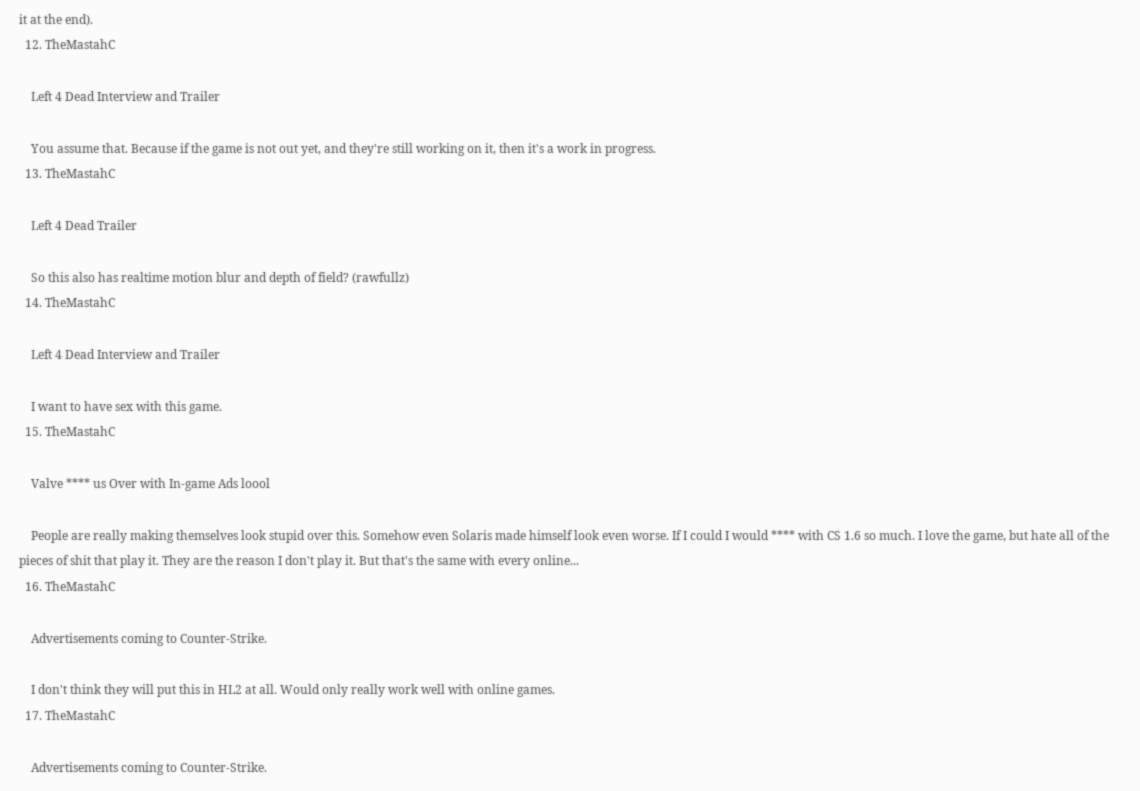it at the end).
  12. TheMastahC

    Left 4 Dead Interview and Trailer

    You assume that. Because if the game is not out yet, and they're still working on it, then it's a work in progress.
  13. TheMastahC

    Left 4 Dead Trailer

    So this also has realtime motion blur and depth of field? (rawfullz)
  14. TheMastahC

    Left 4 Dead Interview and Trailer

    I want to have sex with this game.
  15. TheMastahC

    Valve **** us Over with In-game Ads loool

    People are really making themselves look stupid over this. Somehow even Solaris made himself look even worse. If I could I would **** with CS 1.6 so much. I love the game, but hate all of the pieces of shit that play it. They are the reason I don't play it. But that's the same with every online...
  16. TheMastahC

    Advertisements coming to Counter-Strike.

    I don't think they will put this in HL2 at all. Would only really work well with online games.
  17. TheMastahC

    Advertisements coming to Counter-Strike.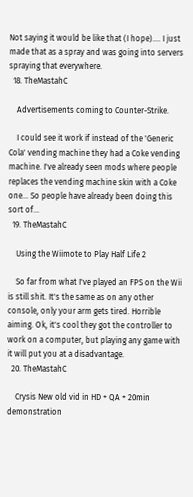Not saying it would be like that (I hope).... I just made that as a spray and was going into servers spraying that everywhere.
  18. TheMastahC

    Advertisements coming to Counter-Strike.

    I could see it work if instead of the 'Generic Cola' vending machine they had a Coke vending machine. I've already seen mods where people replaces the vending machine skin with a Coke one... So people have already been doing this sort of...
  19. TheMastahC

    Using the Wiimote to Play Half Life 2

    So far from what I've played an FPS on the Wii is still shit. It's the same as on any other console, only your arm gets tired. Horrible aiming. Ok, it's cool they got the controller to work on a computer, but playing any game with it will put you at a disadvantage.
  20. TheMastahC

    Crysis New old vid in HD + QA + 20min demonstration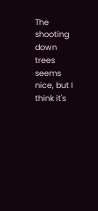The shooting down trees seems nice, but I think it's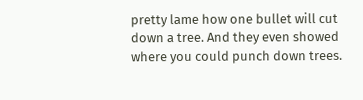pretty lame how one bullet will cut down a tree. And they even showed where you could punch down trees.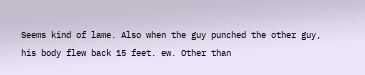Seems kind of lame. Also when the guy punched the other guy, his body flew back 15 feet. ew. Other than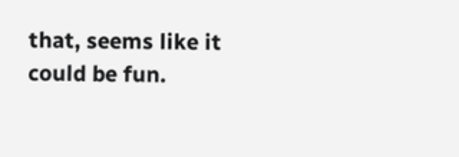that, seems like it could be fun.